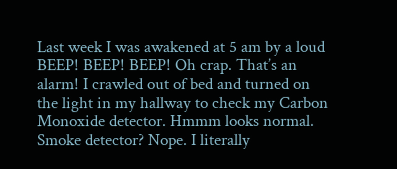Last week I was awakened at 5 am by a loud BEEP! BEEP! BEEP! Oh crap. That’s an alarm! I crawled out of bed and turned on the light in my hallway to check my Carbon Monoxide detector. Hmmm looks normal. Smoke detector? Nope. I literally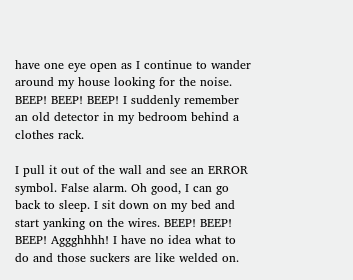have one eye open as I continue to wander around my house looking for the noise. BEEP! BEEP! BEEP! I suddenly remember an old detector in my bedroom behind a clothes rack.

I pull it out of the wall and see an ERROR symbol. False alarm. Oh good, I can go back to sleep. I sit down on my bed and start yanking on the wires. BEEP! BEEP! BEEP! Aggghhhh! I have no idea what to do and those suckers are like welded on.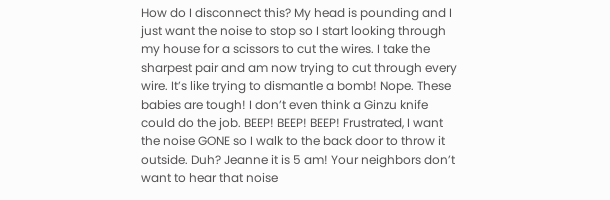How do I disconnect this? My head is pounding and I just want the noise to stop so I start looking through my house for a scissors to cut the wires. I take the sharpest pair and am now trying to cut through every wire. It’s like trying to dismantle a bomb! Nope. These babies are tough! I don’t even think a Ginzu knife could do the job. BEEP! BEEP! BEEP! Frustrated, I want the noise GONE so I walk to the back door to throw it outside. Duh? Jeanne it is 5 am! Your neighbors don’t want to hear that noise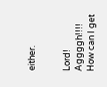either.


Lord! Aggggh!!!! How can I get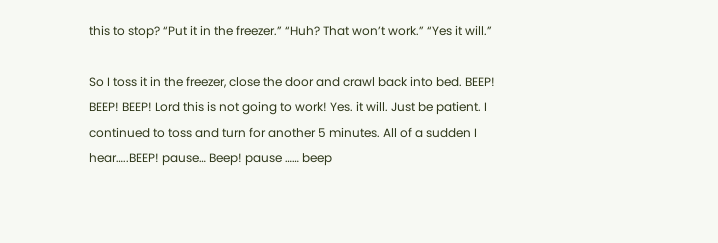this to stop? “Put it in the freezer.” “Huh? That won’t work.” “Yes it will.”

So I toss it in the freezer, close the door and crawl back into bed. BEEP! BEEP! BEEP! Lord this is not going to work! Yes. it will. Just be patient. I continued to toss and turn for another 5 minutes. All of a sudden I hear…..BEEP! pause… Beep! pause …… beep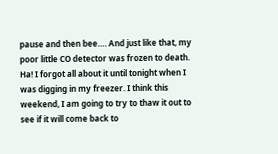pause and then bee…. And just like that, my poor little CO detector was frozen to death. Ha! I forgot all about it until tonight when I was digging in my freezer. I think this weekend, I am going to try to thaw it out to see if it will come back to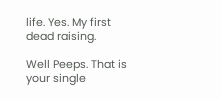life. Yes. My first dead raising.

Well Peeps. That is your single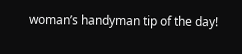woman’s handyman tip of the day!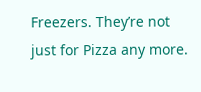Freezers. They’re not just for Pizza any more.